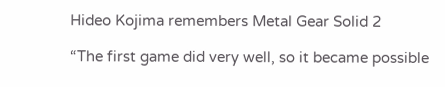Hideo Kojima remembers Metal Gear Solid 2

“The first game did very well, so it became possible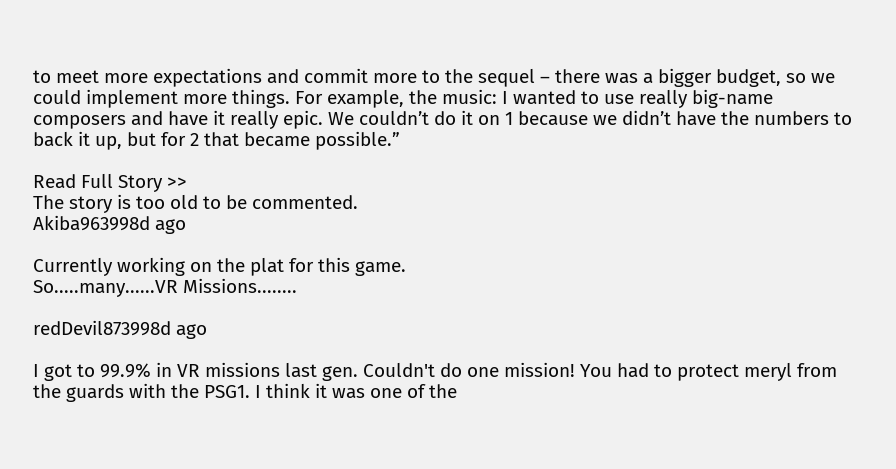to meet more expectations and commit more to the sequel – there was a bigger budget, so we could implement more things. For example, the music: I wanted to use really big-name composers and have it really epic. We couldn’t do it on 1 because we didn’t have the numbers to back it up, but for 2 that became possible.”

Read Full Story >>
The story is too old to be commented.
Akiba963998d ago

Currently working on the plat for this game.
So.....many......VR Missions........

redDevil873998d ago

I got to 99.9% in VR missions last gen. Couldn't do one mission! You had to protect meryl from the guards with the PSG1. I think it was one of the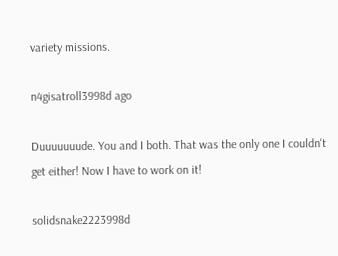variety missions.

n4gisatroll3998d ago

Duuuuuuude. You and I both. That was the only one I couldn't get either! Now I have to work on it!

solidsnake2223998d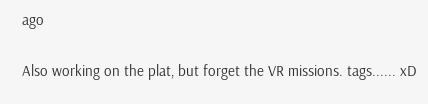ago

Also working on the plat, but forget the VR missions. tags...... xD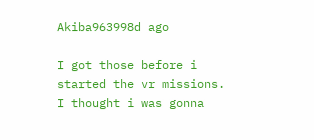Akiba963998d ago

I got those before i started the vr missions. I thought i was gonna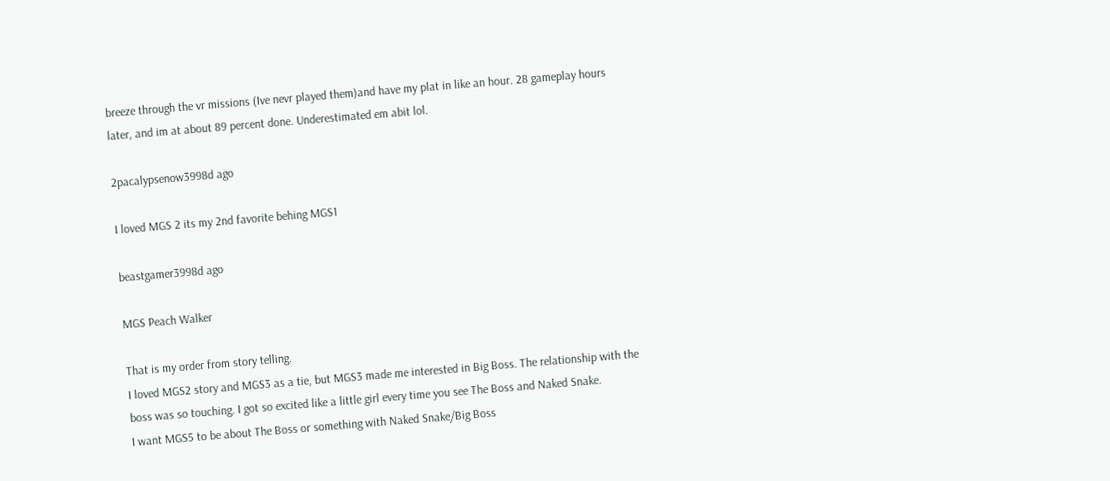breeze through the vr missions (Ive nevr played them)and have my plat in like an hour. 28 gameplay hours later, and im at about 89 percent done. Underestimated em abit lol.

2pacalypsenow3998d ago

I loved MGS 2 its my 2nd favorite behing MGS1

beastgamer3998d ago

MGS Peach Walker

That is my order from story telling.
I loved MGS2 story and MGS3 as a tie, but MGS3 made me interested in Big Boss. The relationship with the boss was so touching. I got so excited like a little girl every time you see The Boss and Naked Snake.
I want MGS5 to be about The Boss or something with Naked Snake/Big Boss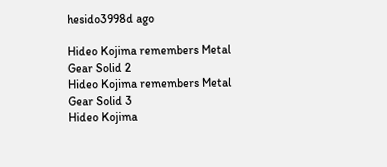hesido3998d ago

Hideo Kojima remembers Metal Gear Solid 2
Hideo Kojima remembers Metal Gear Solid 3
Hideo Kojima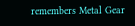remembers Metal Gear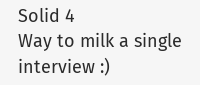Solid 4
Way to milk a single interview :)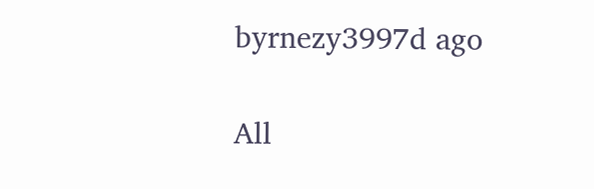byrnezy3997d ago

All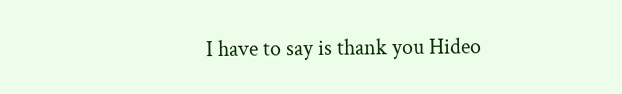I have to say is thank you Hideo